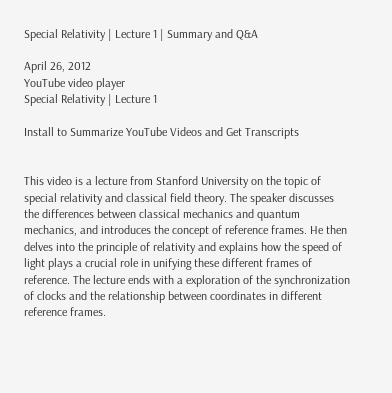Special Relativity | Lecture 1 | Summary and Q&A

April 26, 2012
YouTube video player
Special Relativity | Lecture 1

Install to Summarize YouTube Videos and Get Transcripts


This video is a lecture from Stanford University on the topic of special relativity and classical field theory. The speaker discusses the differences between classical mechanics and quantum mechanics, and introduces the concept of reference frames. He then delves into the principle of relativity and explains how the speed of light plays a crucial role in unifying these different frames of reference. The lecture ends with a exploration of the synchronization of clocks and the relationship between coordinates in different reference frames.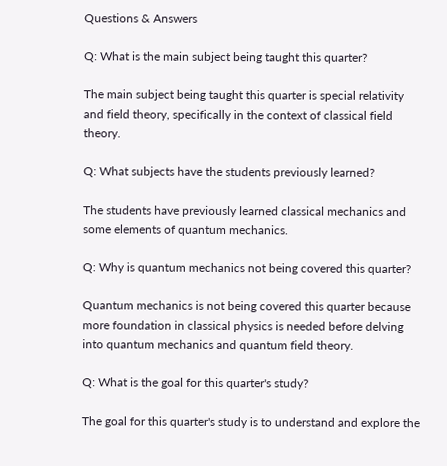Questions & Answers

Q: What is the main subject being taught this quarter?

The main subject being taught this quarter is special relativity and field theory, specifically in the context of classical field theory.

Q: What subjects have the students previously learned?

The students have previously learned classical mechanics and some elements of quantum mechanics.

Q: Why is quantum mechanics not being covered this quarter?

Quantum mechanics is not being covered this quarter because more foundation in classical physics is needed before delving into quantum mechanics and quantum field theory.

Q: What is the goal for this quarter's study?

The goal for this quarter's study is to understand and explore the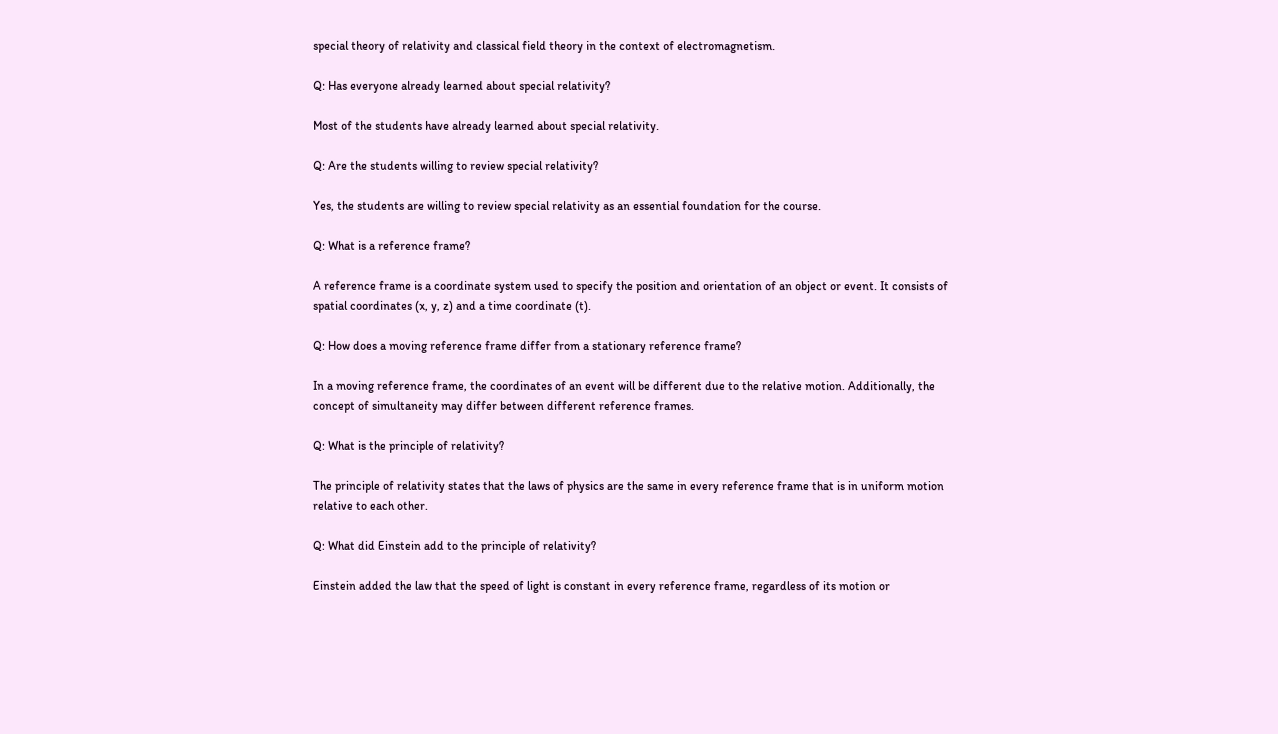special theory of relativity and classical field theory in the context of electromagnetism.

Q: Has everyone already learned about special relativity?

Most of the students have already learned about special relativity.

Q: Are the students willing to review special relativity?

Yes, the students are willing to review special relativity as an essential foundation for the course.

Q: What is a reference frame?

A reference frame is a coordinate system used to specify the position and orientation of an object or event. It consists of spatial coordinates (x, y, z) and a time coordinate (t).

Q: How does a moving reference frame differ from a stationary reference frame?

In a moving reference frame, the coordinates of an event will be different due to the relative motion. Additionally, the concept of simultaneity may differ between different reference frames.

Q: What is the principle of relativity?

The principle of relativity states that the laws of physics are the same in every reference frame that is in uniform motion relative to each other.

Q: What did Einstein add to the principle of relativity?

Einstein added the law that the speed of light is constant in every reference frame, regardless of its motion or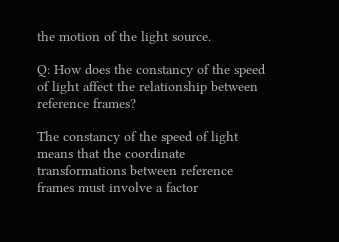the motion of the light source.

Q: How does the constancy of the speed of light affect the relationship between reference frames?

The constancy of the speed of light means that the coordinate transformations between reference frames must involve a factor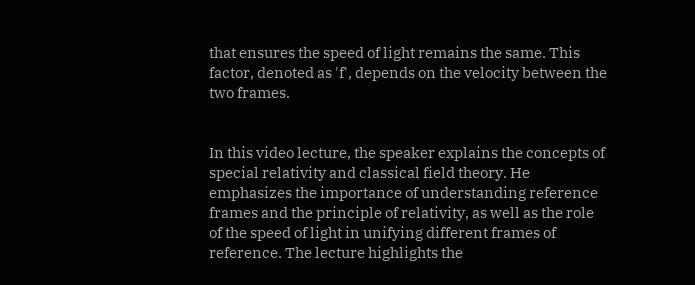that ensures the speed of light remains the same. This factor, denoted as 'f', depends on the velocity between the two frames.


In this video lecture, the speaker explains the concepts of special relativity and classical field theory. He emphasizes the importance of understanding reference frames and the principle of relativity, as well as the role of the speed of light in unifying different frames of reference. The lecture highlights the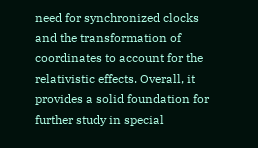need for synchronized clocks and the transformation of coordinates to account for the relativistic effects. Overall, it provides a solid foundation for further study in special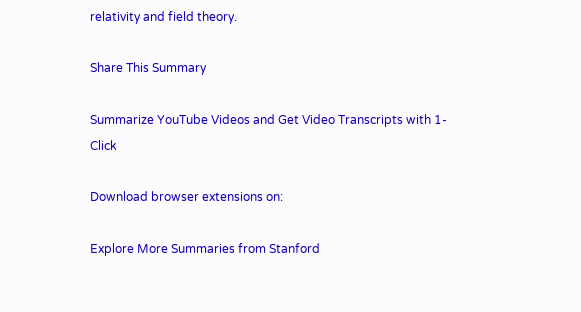relativity and field theory.

Share This Summary

Summarize YouTube Videos and Get Video Transcripts with 1-Click

Download browser extensions on:

Explore More Summaries from Stanford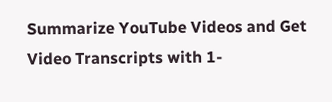Summarize YouTube Videos and Get Video Transcripts with 1-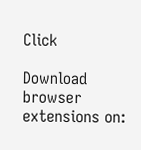Click

Download browser extensions on: